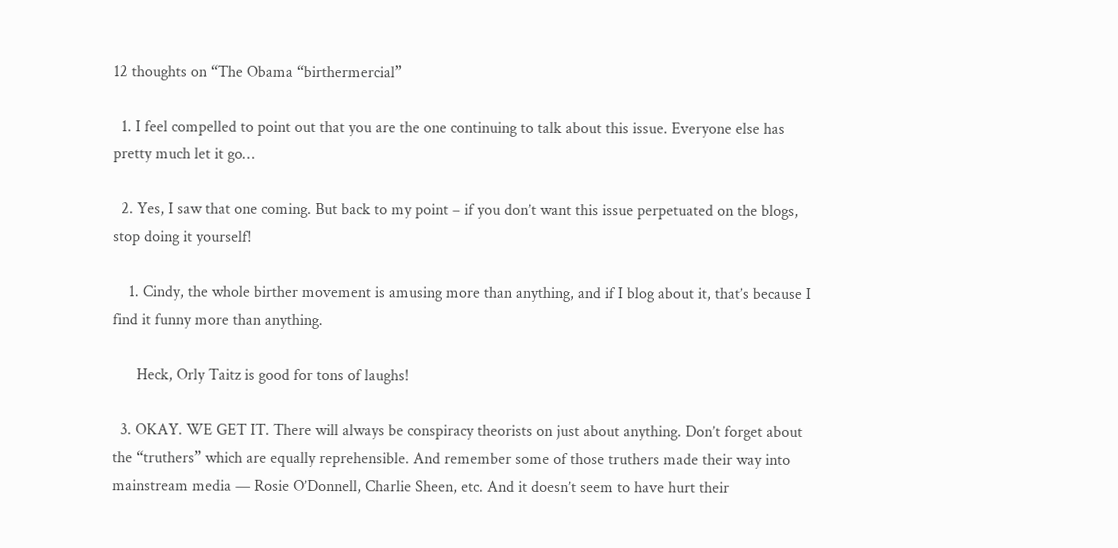12 thoughts on “The Obama “birthermercial”

  1. I feel compelled to point out that you are the one continuing to talk about this issue. Everyone else has pretty much let it go…

  2. Yes, I saw that one coming. But back to my point – if you don’t want this issue perpetuated on the blogs, stop doing it yourself!

    1. Cindy, the whole birther movement is amusing more than anything, and if I blog about it, that’s because I find it funny more than anything.

      Heck, Orly Taitz is good for tons of laughs!

  3. OKAY. WE GET IT. There will always be conspiracy theorists on just about anything. Don’t forget about the “truthers” which are equally reprehensible. And remember some of those truthers made their way into mainstream media — Rosie O’Donnell, Charlie Sheen, etc. And it doesn’t seem to have hurt their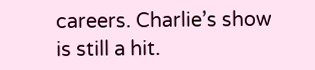careers. Charlie’s show is still a hit.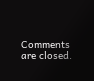Comments are closed.